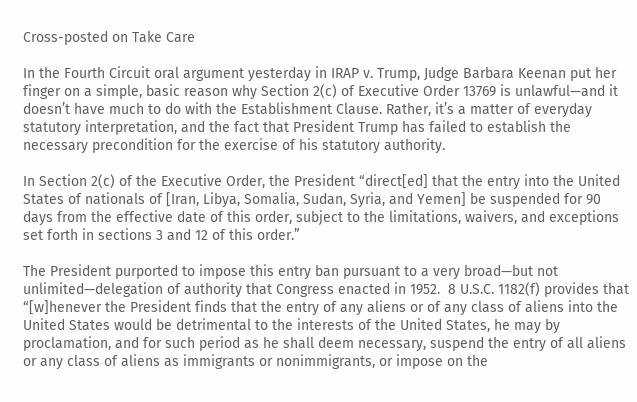Cross-posted on Take Care

In the Fourth Circuit oral argument yesterday in IRAP v. Trump, Judge Barbara Keenan put her finger on a simple, basic reason why Section 2(c) of Executive Order 13769 is unlawful—and it doesn’t have much to do with the Establishment Clause. Rather, it’s a matter of everyday statutory interpretation, and the fact that President Trump has failed to establish the necessary precondition for the exercise of his statutory authority.

In Section 2(c) of the Executive Order, the President “direct[ed] that the entry into the United States of nationals of [Iran, Libya, Somalia, Sudan, Syria, and Yemen] be suspended for 90 days from the effective date of this order, subject to the limitations, waivers, and exceptions set forth in sections 3 and 12 of this order.”

The President purported to impose this entry ban pursuant to a very broad—but not unlimited—delegation of authority that Congress enacted in 1952.  8 U.S.C. 1182(f) provides that “[w]henever the President finds that the entry of any aliens or of any class of aliens into the United States would be detrimental to the interests of the United States, he may by proclamation, and for such period as he shall deem necessary, suspend the entry of all aliens or any class of aliens as immigrants or nonimmigrants, or impose on the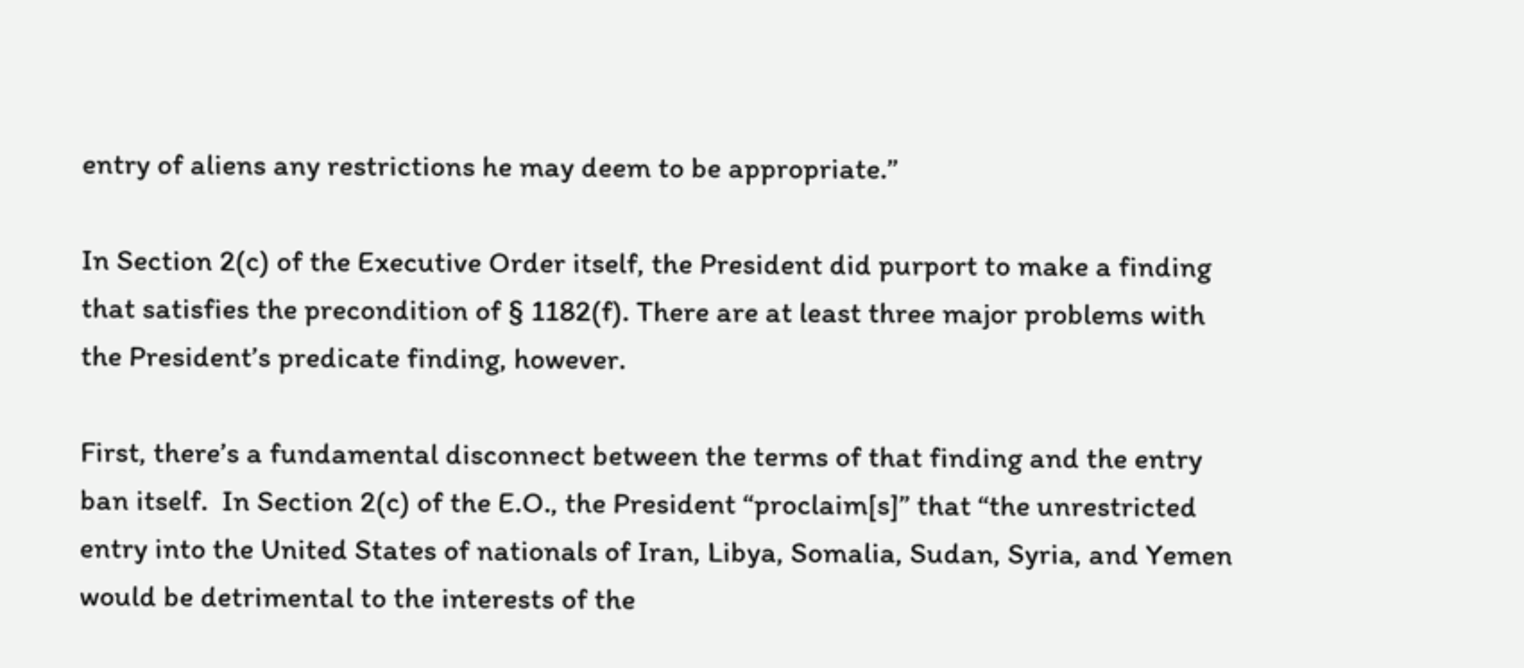entry of aliens any restrictions he may deem to be appropriate.”

In Section 2(c) of the Executive Order itself, the President did purport to make a finding that satisfies the precondition of § 1182(f). There are at least three major problems with the President’s predicate finding, however.

First, there’s a fundamental disconnect between the terms of that finding and the entry ban itself.  In Section 2(c) of the E.O., the President “proclaim[s]” that “the unrestricted entry into the United States of nationals of Iran, Libya, Somalia, Sudan, Syria, and Yemen would be detrimental to the interests of the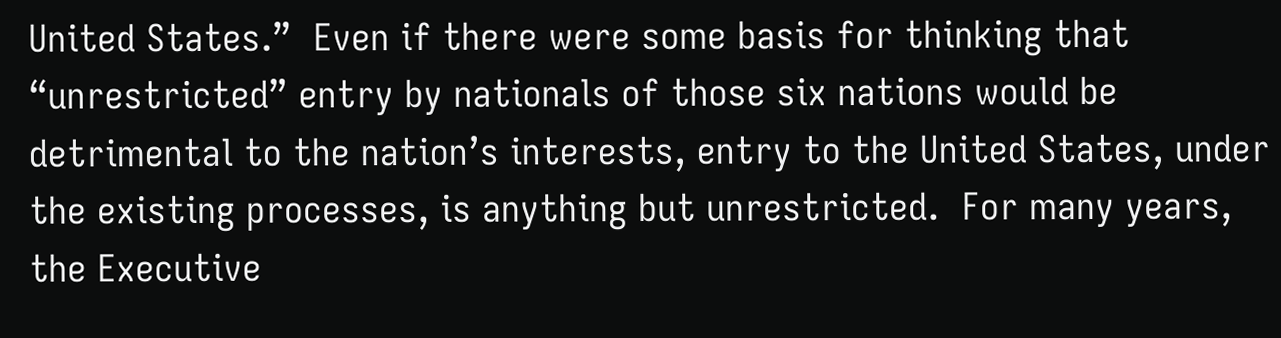United States.”  Even if there were some basis for thinking that “unrestricted” entry by nationals of those six nations would be detrimental to the nation’s interests, entry to the United States, under the existing processes, is anything but unrestricted.  For many years, the Executive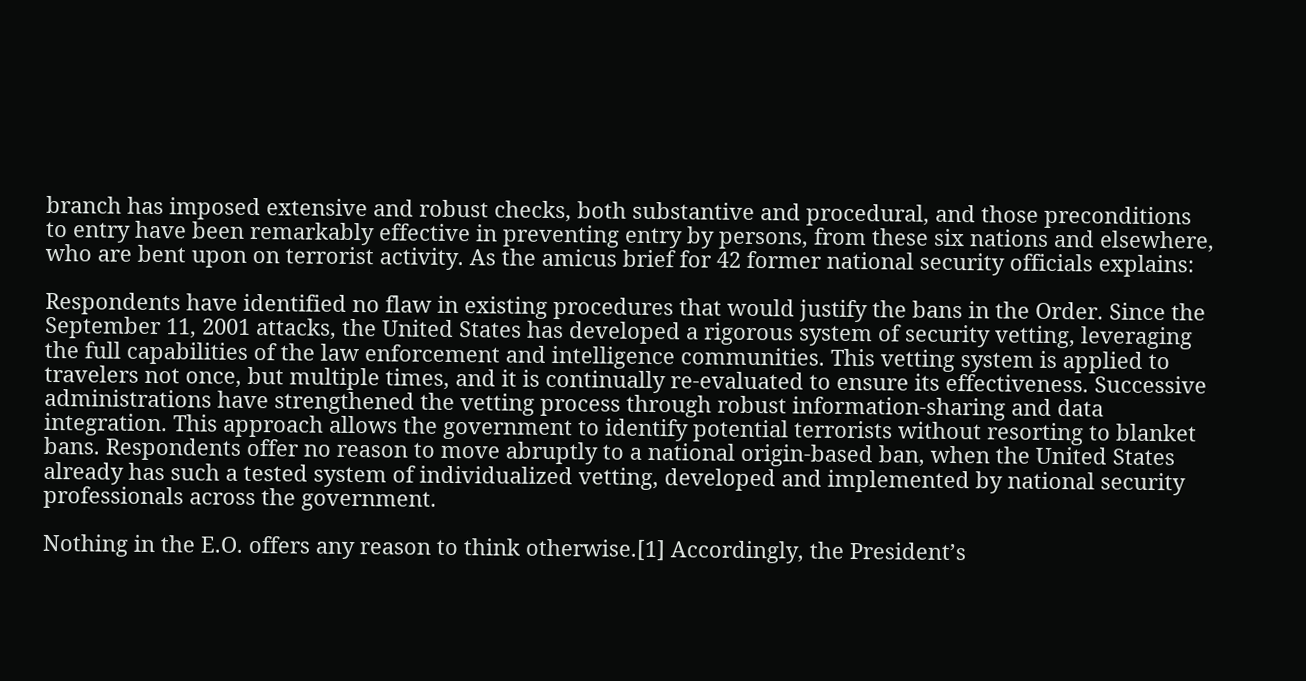branch has imposed extensive and robust checks, both substantive and procedural, and those preconditions to entry have been remarkably effective in preventing entry by persons, from these six nations and elsewhere, who are bent upon on terrorist activity. As the amicus brief for 42 former national security officials explains:

Respondents have identified no flaw in existing procedures that would justify the bans in the Order. Since the September 11, 2001 attacks, the United States has developed a rigorous system of security vetting, leveraging the full capabilities of the law enforcement and intelligence communities. This vetting system is applied to travelers not once, but multiple times, and it is continually re-evaluated to ensure its effectiveness. Successive administrations have strengthened the vetting process through robust information-sharing and data integration. This approach allows the government to identify potential terrorists without resorting to blanket bans. Respondents offer no reason to move abruptly to a national origin-based ban, when the United States already has such a tested system of individualized vetting, developed and implemented by national security professionals across the government.

Nothing in the E.O. offers any reason to think otherwise.[1] Accordingly, the President’s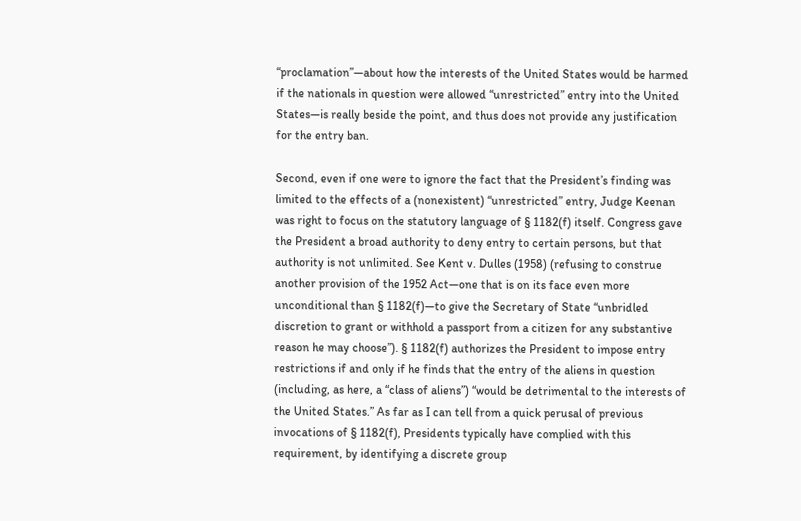“proclamation”—about how the interests of the United States would be harmed if the nationals in question were allowed “unrestricted” entry into the United States—is really beside the point, and thus does not provide any justification for the entry ban.

Second, even if one were to ignore the fact that the President’s finding was limited to the effects of a (nonexistent) “unrestricted” entry, Judge Keenan was right to focus on the statutory language of § 1182(f) itself. Congress gave the President a broad authority to deny entry to certain persons, but that authority is not unlimited. See Kent v. Dulles (1958) (refusing to construe another provision of the 1952 Act—one that is on its face even more unconditional than § 1182(f)—to give the Secretary of State “unbridled discretion to grant or withhold a passport from a citizen for any substantive reason he may choose”). § 1182(f) authorizes the President to impose entry restrictions if and only if he finds that the entry of the aliens in question (including, as here, a “class of aliens”) “would be detrimental to the interests of the United States.” As far as I can tell from a quick perusal of previous invocations of § 1182(f), Presidents typically have complied with this requirement, by identifying a discrete group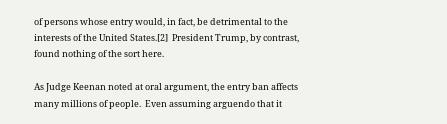of persons whose entry would, in fact, be detrimental to the interests of the United States.[2]  President Trump, by contrast, found nothing of the sort here.

As Judge Keenan noted at oral argument, the entry ban affects many millions of people.  Even assuming arguendo that it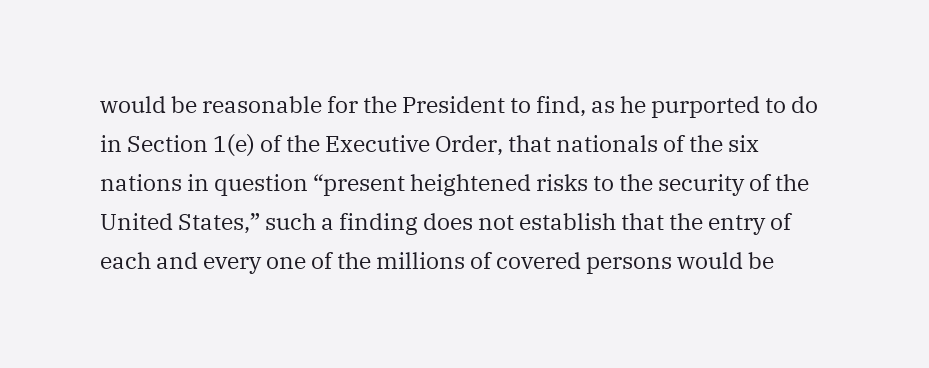would be reasonable for the President to find, as he purported to do in Section 1(e) of the Executive Order, that nationals of the six nations in question “present heightened risks to the security of the United States,” such a finding does not establish that the entry of each and every one of the millions of covered persons would be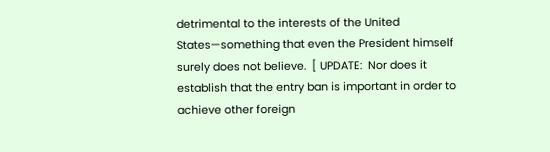detrimental to the interests of the United States—something that even the President himself surely does not believe.  [ UPDATE:  Nor does it establish that the entry ban is important in order to achieve other foreign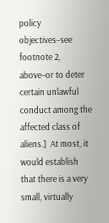policy objectives–see footnote 2, above–or to deter certain unlawful conduct among the affected class of aliens.]  At most, it would establish that there is a very small, virtually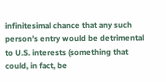infinitesimal chance that any such person’s entry would be detrimental to U.S. interests (something that could, in fact, be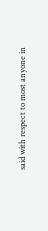said with respect to most anyone in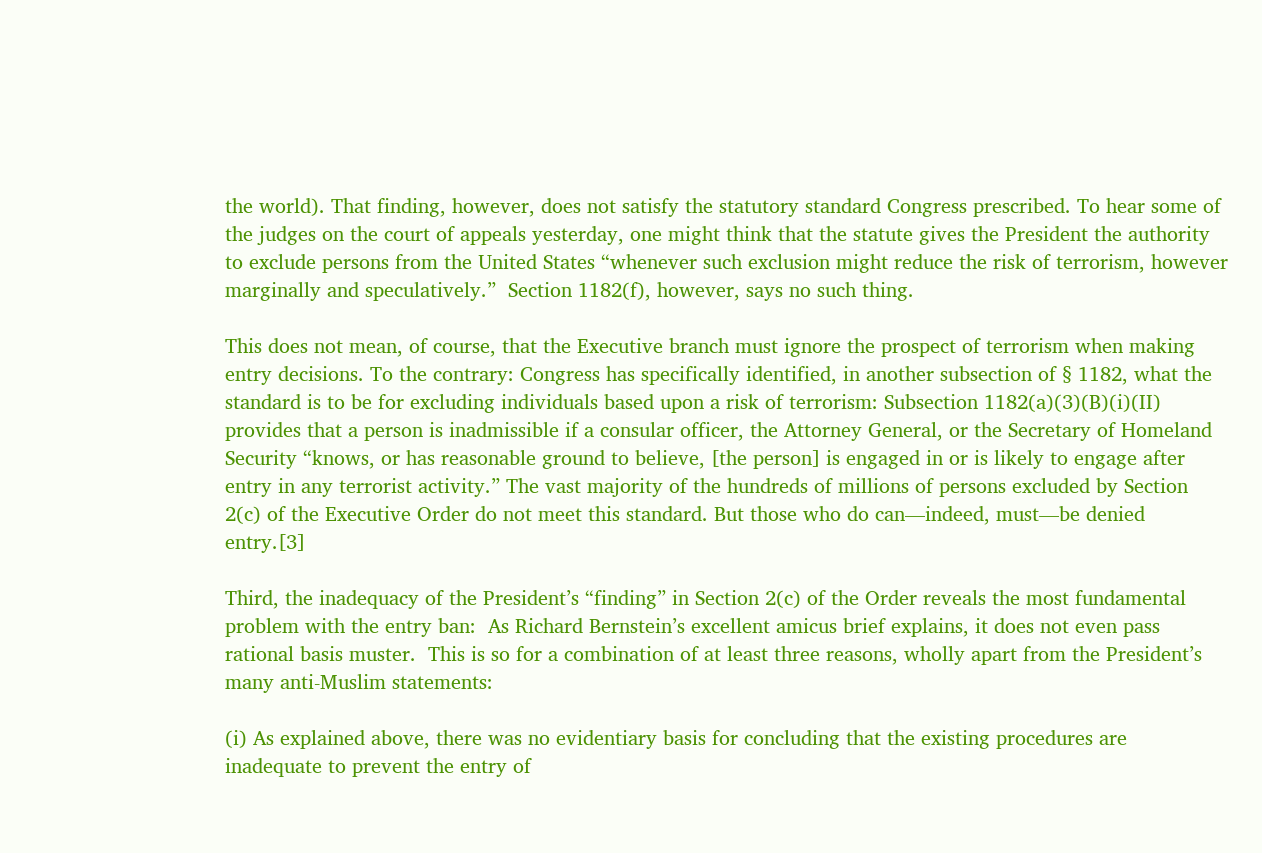the world). That finding, however, does not satisfy the statutory standard Congress prescribed. To hear some of the judges on the court of appeals yesterday, one might think that the statute gives the President the authority to exclude persons from the United States “whenever such exclusion might reduce the risk of terrorism, however marginally and speculatively.”  Section 1182(f), however, says no such thing.

This does not mean, of course, that the Executive branch must ignore the prospect of terrorism when making entry decisions. To the contrary: Congress has specifically identified, in another subsection of § 1182, what the standard is to be for excluding individuals based upon a risk of terrorism: Subsection 1182(a)(3)(B)(i)(II) provides that a person is inadmissible if a consular officer, the Attorney General, or the Secretary of Homeland Security “knows, or has reasonable ground to believe, [the person] is engaged in or is likely to engage after entry in any terrorist activity.” The vast majority of the hundreds of millions of persons excluded by Section 2(c) of the Executive Order do not meet this standard. But those who do can—indeed, must—be denied entry.[3]

Third, the inadequacy of the President’s “finding” in Section 2(c) of the Order reveals the most fundamental problem with the entry ban:  As Richard Bernstein’s excellent amicus brief explains, it does not even pass rational basis muster.  This is so for a combination of at least three reasons, wholly apart from the President’s many anti-Muslim statements:

(i) As explained above, there was no evidentiary basis for concluding that the existing procedures are inadequate to prevent the entry of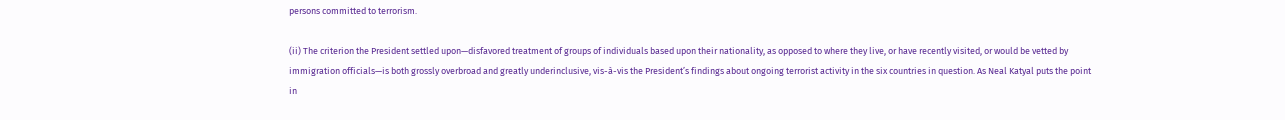persons committed to terrorism.

(ii) The criterion the President settled upon—disfavored treatment of groups of individuals based upon their nationality, as opposed to where they live, or have recently visited, or would be vetted by immigration officials—is both grossly overbroad and greatly underinclusive, vis-à-vis the President’s findings about ongoing terrorist activity in the six countries in question. As Neal Katyal puts the point in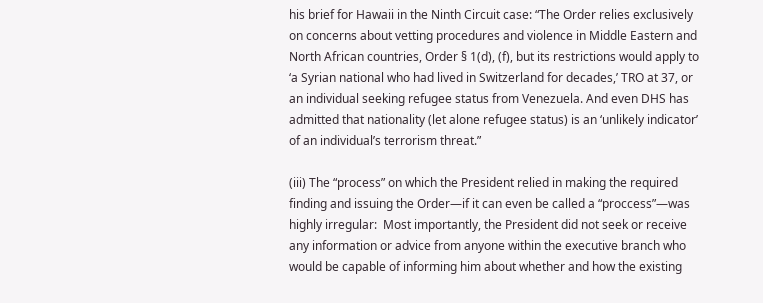his brief for Hawaii in the Ninth Circuit case: “The Order relies exclusively on concerns about vetting procedures and violence in Middle Eastern and North African countries, Order § 1(d), (f), but its restrictions would apply to ‘a Syrian national who had lived in Switzerland for decades,’ TRO at 37, or an individual seeking refugee status from Venezuela. And even DHS has admitted that nationality (let alone refugee status) is an ‘unlikely indicator’ of an individual’s terrorism threat.”

(iii) The “process” on which the President relied in making the required finding and issuing the Order—if it can even be called a “proccess”—was highly irregular:  Most importantly, the President did not seek or receive any information or advice from anyone within the executive branch who would be capable of informing him about whether and how the existing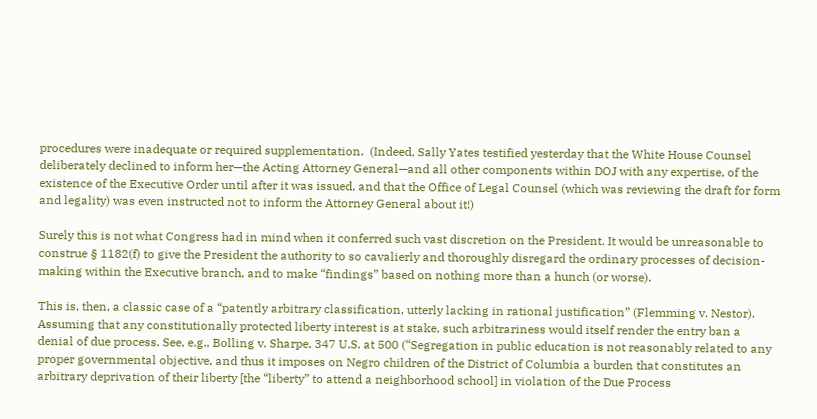procedures were inadequate or required supplementation.  (Indeed, Sally Yates testified yesterday that the White House Counsel deliberately declined to inform her—the Acting Attorney General—and all other components within DOJ with any expertise, of the existence of the Executive Order until after it was issued, and that the Office of Legal Counsel (which was reviewing the draft for form and legality) was even instructed not to inform the Attorney General about it!)

Surely this is not what Congress had in mind when it conferred such vast discretion on the President. It would be unreasonable to construe § 1182(f) to give the President the authority to so cavalierly and thoroughly disregard the ordinary processes of decision-making within the Executive branch, and to make “findings” based on nothing more than a hunch (or worse).

This is, then, a classic case of a “patently arbitrary classification, utterly lacking in rational justification” (Flemming v. Nestor). Assuming that any constitutionally protected liberty interest is at stake, such arbitrariness would itself render the entry ban a denial of due process. See, e.g., Bolling v. Sharpe, 347 U.S. at 500 (“Segregation in public education is not reasonably related to any proper governmental objective, and thus it imposes on Negro children of the District of Columbia a burden that constitutes an arbitrary deprivation of their liberty [the “liberty” to attend a neighborhood school] in violation of the Due Process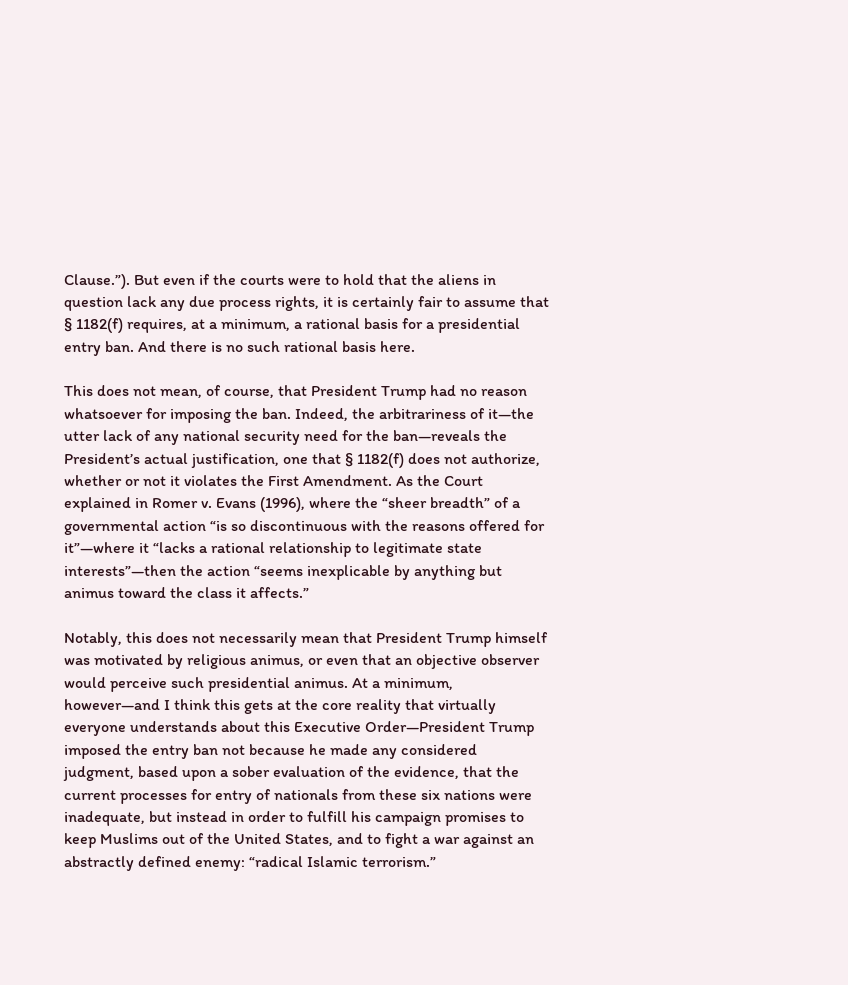Clause.”). But even if the courts were to hold that the aliens in question lack any due process rights, it is certainly fair to assume that § 1182(f) requires, at a minimum, a rational basis for a presidential entry ban. And there is no such rational basis here.

This does not mean, of course, that President Trump had no reason whatsoever for imposing the ban. Indeed, the arbitrariness of it—the utter lack of any national security need for the ban—reveals the President’s actual justification, one that § 1182(f) does not authorize, whether or not it violates the First Amendment. As the Court explained in Romer v. Evans (1996), where the “sheer breadth” of a governmental action “is so discontinuous with the reasons offered for it”—where it “lacks a rational relationship to legitimate state interests”—then the action “seems inexplicable by anything but animus toward the class it affects.”

Notably, this does not necessarily mean that President Trump himself was motivated by religious animus, or even that an objective observer would perceive such presidential animus. At a minimum, however—and I think this gets at the core reality that virtually everyone understands about this Executive Order—President Trump imposed the entry ban not because he made any considered judgment, based upon a sober evaluation of the evidence, that the current processes for entry of nationals from these six nations were inadequate, but instead in order to fulfill his campaign promises to keep Muslims out of the United States, and to fight a war against an abstractly defined enemy: “radical Islamic terrorism.”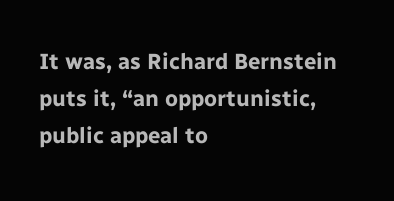It was, as Richard Bernstein puts it, “an opportunistic, public appeal to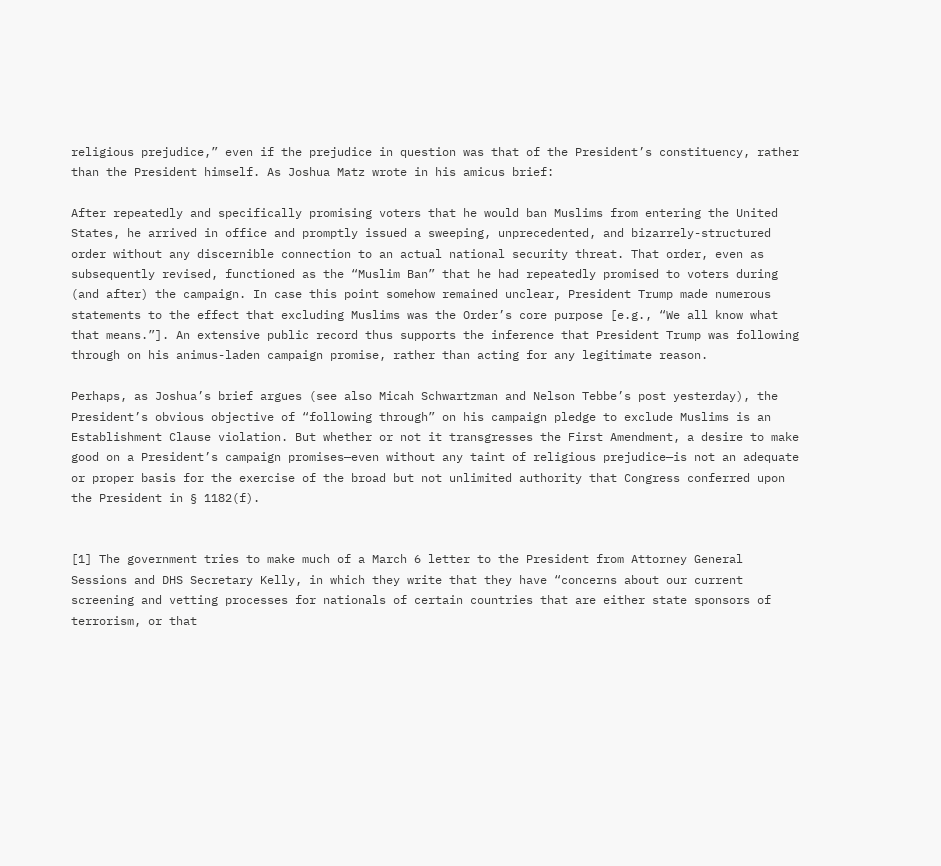religious prejudice,” even if the prejudice in question was that of the President’s constituency, rather than the President himself. As Joshua Matz wrote in his amicus brief:

After repeatedly and specifically promising voters that he would ban Muslims from entering the United States, he arrived in office and promptly issued a sweeping, unprecedented, and bizarrely-structured order without any discernible connection to an actual national security threat. That order, even as subsequently revised, functioned as the “Muslim Ban” that he had repeatedly promised to voters during (and after) the campaign. In case this point somehow remained unclear, President Trump made numerous statements to the effect that excluding Muslims was the Order’s core purpose [e.g., “We all know what that means.”]. An extensive public record thus supports the inference that President Trump was following through on his animus-laden campaign promise, rather than acting for any legitimate reason.

Perhaps, as Joshua’s brief argues (see also Micah Schwartzman and Nelson Tebbe’s post yesterday), the President’s obvious objective of “following through” on his campaign pledge to exclude Muslims is an Establishment Clause violation. But whether or not it transgresses the First Amendment, a desire to make good on a President’s campaign promises—even without any taint of religious prejudice—is not an adequate or proper basis for the exercise of the broad but not unlimited authority that Congress conferred upon the President in § 1182(f).


[1] The government tries to make much of a March 6 letter to the President from Attorney General Sessions and DHS Secretary Kelly, in which they write that they have “concerns about our current screening and vetting processes for nationals of certain countries that are either state sponsors of terrorism, or that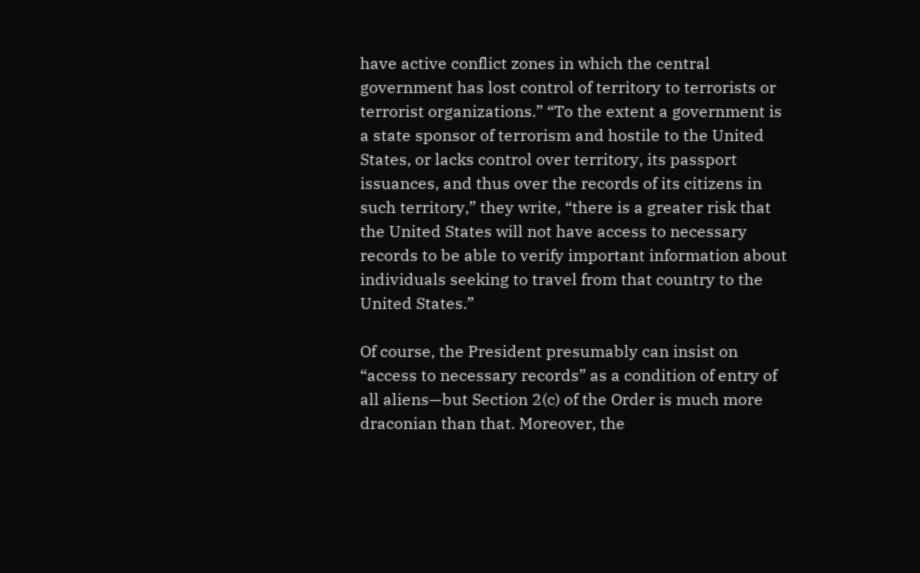have active conflict zones in which the central government has lost control of territory to terrorists or terrorist organizations.” “To the extent a government is a state sponsor of terrorism and hostile to the United States, or lacks control over territory, its passport issuances, and thus over the records of its citizens in such territory,” they write, “there is a greater risk that the United States will not have access to necessary records to be able to verify important information about individuals seeking to travel from that country to the United States.”

Of course, the President presumably can insist on “access to necessary records” as a condition of entry of all aliens—but Section 2(c) of the Order is much more draconian than that. Moreover, the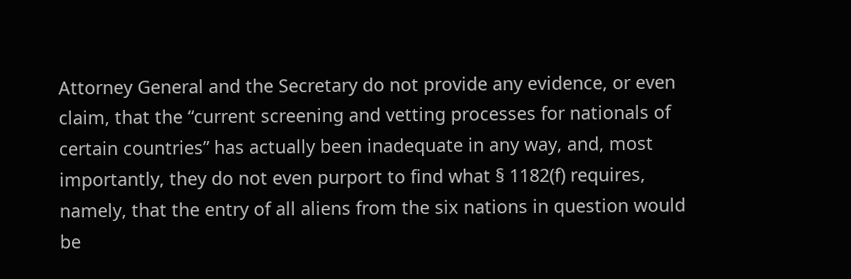Attorney General and the Secretary do not provide any evidence, or even claim, that the “current screening and vetting processes for nationals of certain countries” has actually been inadequate in any way, and, most importantly, they do not even purport to find what § 1182(f) requires, namely, that the entry of all aliens from the six nations in question would be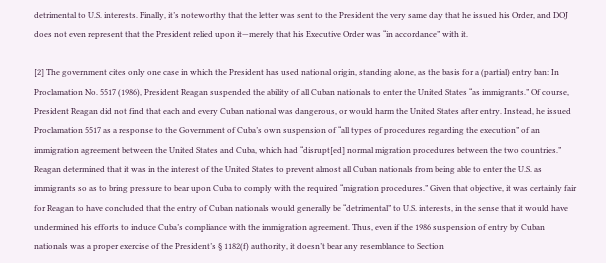detrimental to U.S. interests. Finally, it’s noteworthy that the letter was sent to the President the very same day that he issued his Order, and DOJ does not even represent that the President relied upon it—merely that his Executive Order was “in accordance” with it.

[2] The government cites only one case in which the President has used national origin, standing alone, as the basis for a (partial) entry ban: In Proclamation No. 5517 (1986), President Reagan suspended the ability of all Cuban nationals to enter the United States “as immigrants.” Of course, President Reagan did not find that each and every Cuban national was dangerous, or would harm the United States after entry. Instead, he issued Proclamation 5517 as a response to the Government of Cuba’s own suspension of “all types of procedures regarding the execution” of an immigration agreement between the United States and Cuba, which had “disrupt[ed] normal migration procedures between the two countries.” Reagan determined that it was in the interest of the United States to prevent almost all Cuban nationals from being able to enter the U.S. as immigrants so as to bring pressure to bear upon Cuba to comply with the required “migration procedures.” Given that objective, it was certainly fair for Reagan to have concluded that the entry of Cuban nationals would generally be “detrimental” to U.S. interests, in the sense that it would have undermined his efforts to induce Cuba’s compliance with the immigration agreement. Thus, even if the 1986 suspension of entry by Cuban nationals was a proper exercise of the President’s § 1182(f) authority, it doesn’t bear any resemblance to Section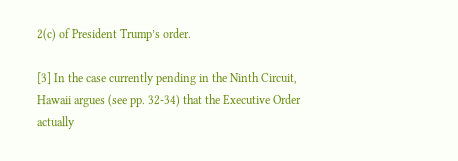2(c) of President Trump’s order.

[3] In the case currently pending in the Ninth Circuit, Hawaii argues (see pp. 32-34) that the Executive Order actually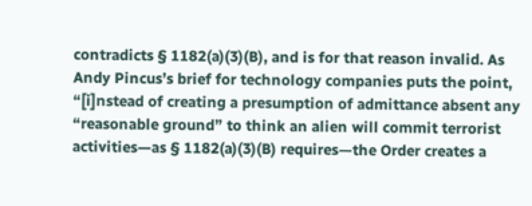contradicts § 1182(a)(3)(B), and is for that reason invalid. As Andy Pincus’s brief for technology companies puts the point, “[i]nstead of creating a presumption of admittance absent any “reasonable ground” to think an alien will commit terrorist activities—as § 1182(a)(3)(B) requires—the Order creates a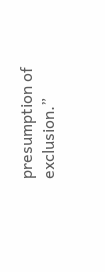presumption of exclusion.”